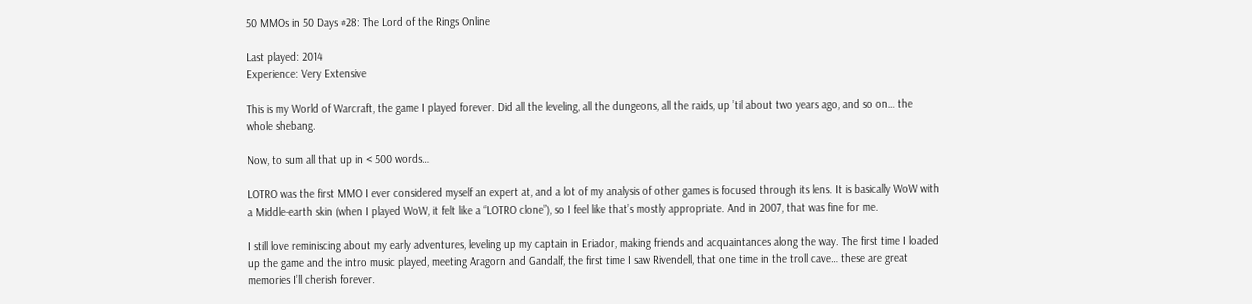50 MMOs in 50 Days #28: The Lord of the Rings Online

Last played: 2014
Experience: Very Extensive

This is my World of Warcraft, the game I played forever. Did all the leveling, all the dungeons, all the raids, up ’til about two years ago, and so on… the whole shebang.

Now, to sum all that up in < 500 words…

LOTRO was the first MMO I ever considered myself an expert at, and a lot of my analysis of other games is focused through its lens. It is basically WoW with a Middle-earth skin (when I played WoW, it felt like a “LOTRO clone”), so I feel like that’s mostly appropriate. And in 2007, that was fine for me.

I still love reminiscing about my early adventures, leveling up my captain in Eriador, making friends and acquaintances along the way. The first time I loaded up the game and the intro music played, meeting Aragorn and Gandalf, the first time I saw Rivendell, that one time in the troll cave… these are great memories I’ll cherish forever.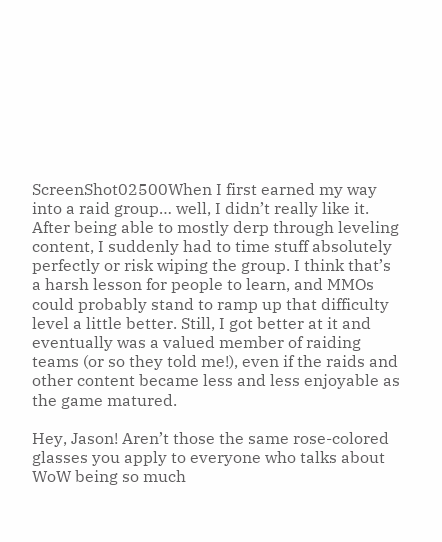ScreenShot02500When I first earned my way into a raid group… well, I didn’t really like it. After being able to mostly derp through leveling content, I suddenly had to time stuff absolutely perfectly or risk wiping the group. I think that’s a harsh lesson for people to learn, and MMOs could probably stand to ramp up that difficulty level a little better. Still, I got better at it and eventually was a valued member of raiding teams (or so they told me!), even if the raids and other content became less and less enjoyable as the game matured.

Hey, Jason! Aren’t those the same rose-colored glasses you apply to everyone who talks about WoW being so much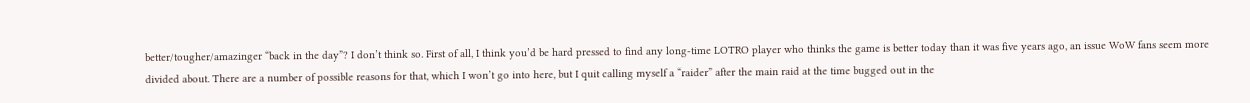better/tougher/amazinger “back in the day”? I don’t think so. First of all, I think you’d be hard pressed to find any long-time LOTRO player who thinks the game is better today than it was five years ago, an issue WoW fans seem more divided about. There are a number of possible reasons for that, which I won’t go into here, but I quit calling myself a “raider” after the main raid at the time bugged out in the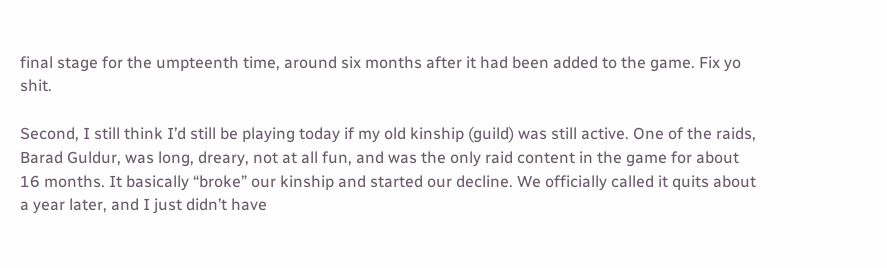final stage for the umpteenth time, around six months after it had been added to the game. Fix yo shit.

Second, I still think I’d still be playing today if my old kinship (guild) was still active. One of the raids, Barad Guldur, was long, dreary, not at all fun, and was the only raid content in the game for about 16 months. It basically “broke” our kinship and started our decline. We officially called it quits about a year later, and I just didn’t have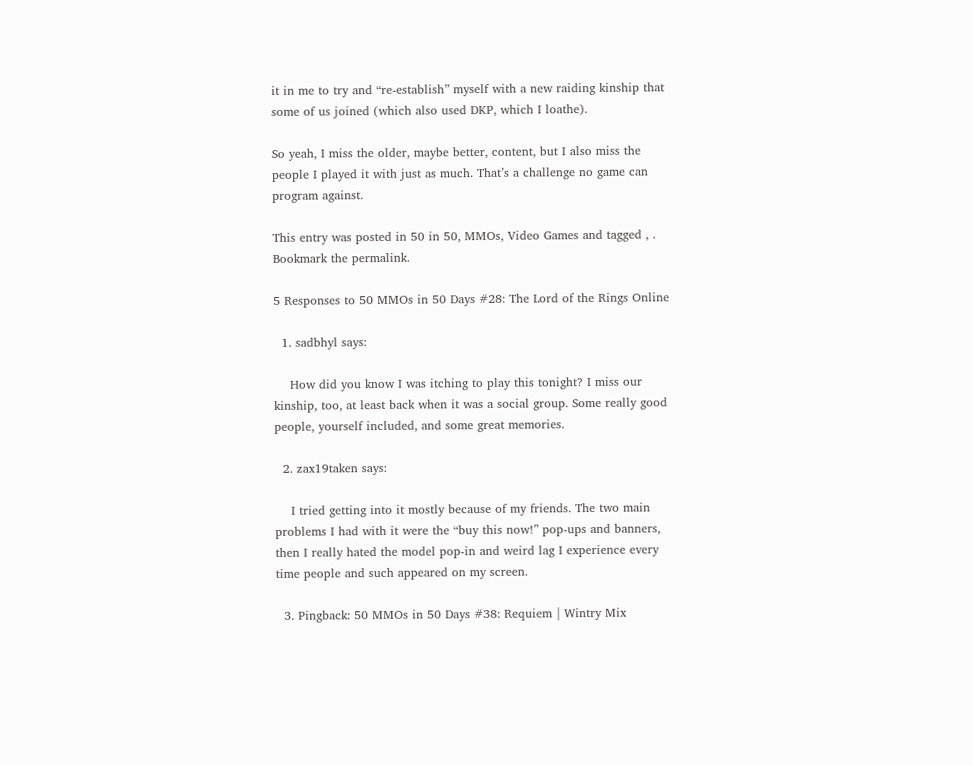it in me to try and “re-establish” myself with a new raiding kinship that some of us joined (which also used DKP, which I loathe).

So yeah, I miss the older, maybe better, content, but I also miss the people I played it with just as much. That’s a challenge no game can program against.

This entry was posted in 50 in 50, MMOs, Video Games and tagged , . Bookmark the permalink.

5 Responses to 50 MMOs in 50 Days #28: The Lord of the Rings Online

  1. sadbhyl says:

    How did you know I was itching to play this tonight? I miss our kinship, too, at least back when it was a social group. Some really good people, yourself included, and some great memories.

  2. zax19taken says:

    I tried getting into it mostly because of my friends. The two main problems I had with it were the “buy this now!” pop-ups and banners, then I really hated the model pop-in and weird lag I experience every time people and such appeared on my screen.

  3. Pingback: 50 MMOs in 50 Days #38: Requiem | Wintry Mix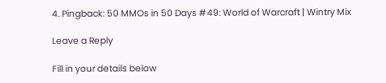4. Pingback: 50 MMOs in 50 Days #49: World of Warcraft | Wintry Mix

Leave a Reply

Fill in your details below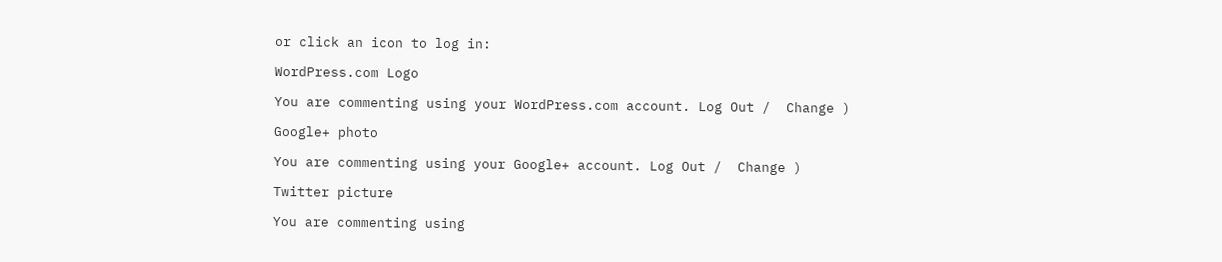or click an icon to log in:

WordPress.com Logo

You are commenting using your WordPress.com account. Log Out /  Change )

Google+ photo

You are commenting using your Google+ account. Log Out /  Change )

Twitter picture

You are commenting using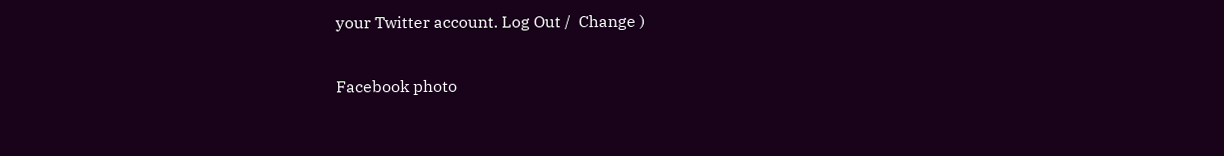your Twitter account. Log Out /  Change )

Facebook photo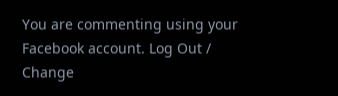You are commenting using your Facebook account. Log Out /  Change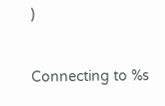)


Connecting to %s